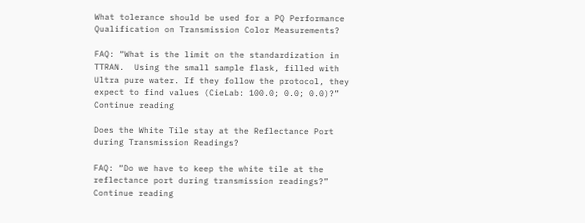What tolerance should be used for a PQ Performance Qualification on Transmission Color Measurements?

FAQ: “What is the limit on the standardization in TTRAN.  Using the small sample flask, filled with Ultra pure water. If they follow the protocol, they expect to find values (CieLab: 100.0; 0.0; 0.0)?” Continue reading

Does the White Tile stay at the Reflectance Port during Transmission Readings?

FAQ: “Do we have to keep the white tile at the reflectance port during transmission readings?” Continue reading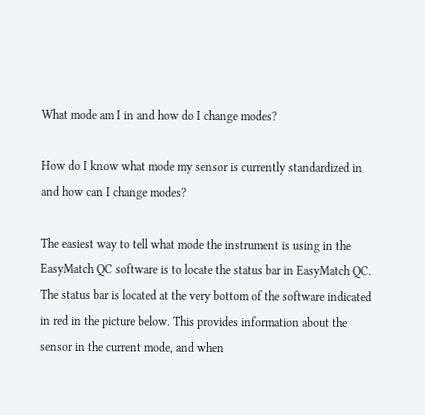What mode am I in and how do I change modes?

How do I know what mode my sensor is currently standardized in and how can I change modes?

The easiest way to tell what mode the instrument is using in the EasyMatch QC software is to locate the status bar in EasyMatch QC. The status bar is located at the very bottom of the software indicated in red in the picture below. This provides information about the sensor in the current mode, and when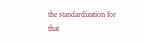the standardization for that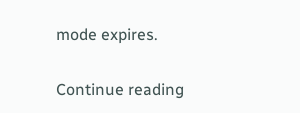mode expires.

Continue reading